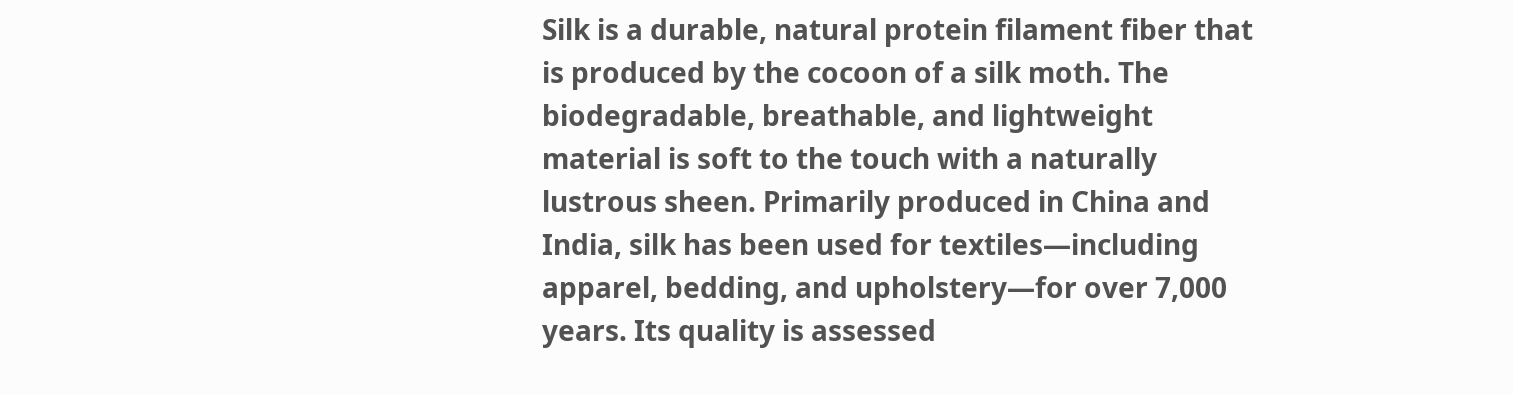Silk is a durable, natural protein filament fiber that is produced by the cocoon of a silk moth. The biodegradable, breathable, and lightweight material is soft to the touch with a naturally lustrous sheen. Primarily produced in China and India, silk has been used for textiles—including apparel, bedding, and upholstery—for over 7,000 years. Its quality is assessed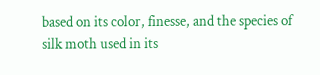based on its color, finesse, and the species of silk moth used in its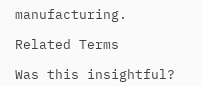manufacturing.

Related Terms

Was this insightful?